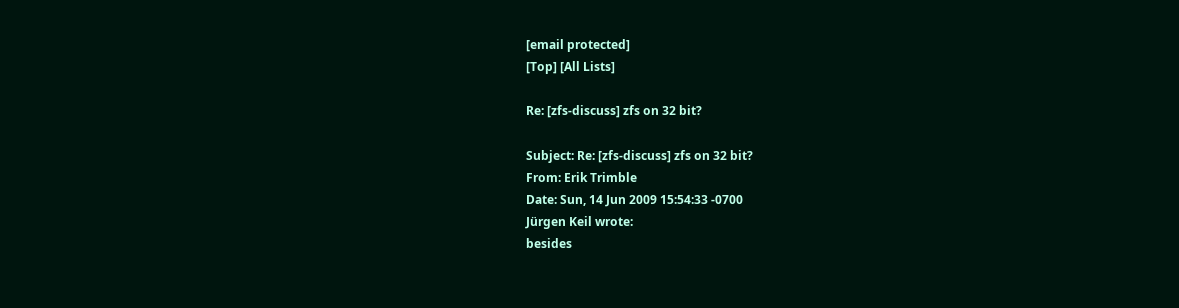[email protected]
[Top] [All Lists]

Re: [zfs-discuss] zfs on 32 bit?

Subject: Re: [zfs-discuss] zfs on 32 bit?
From: Erik Trimble
Date: Sun, 14 Jun 2009 15:54:33 -0700
Jürgen Keil wrote:
besides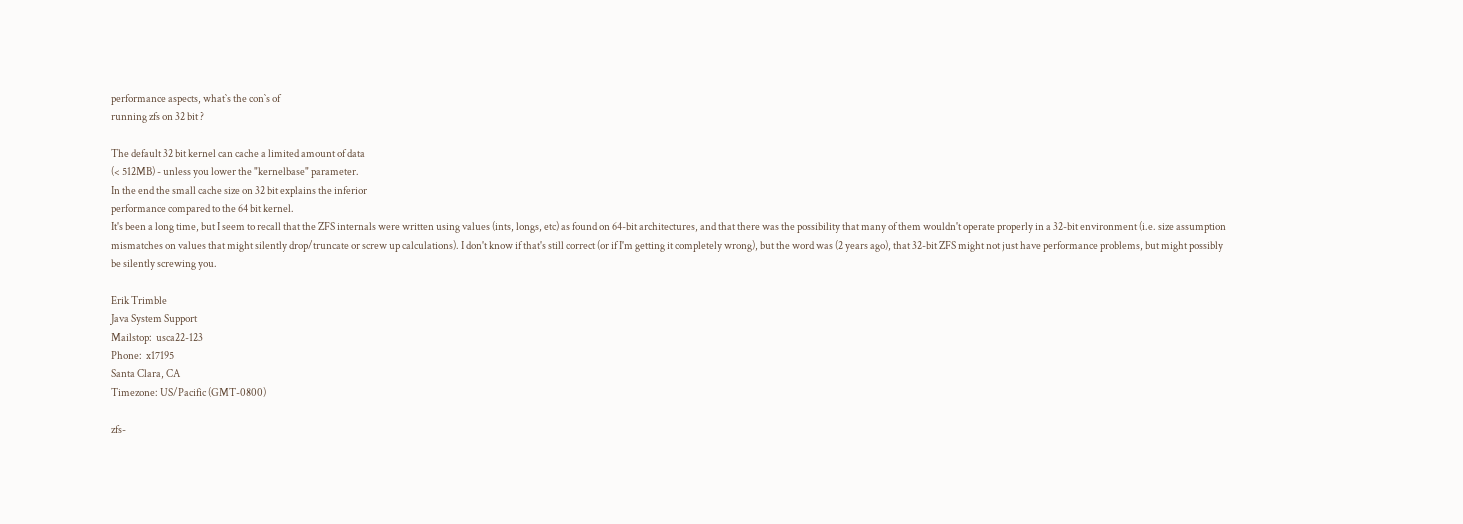performance aspects, what`s the con`s of
running zfs on 32 bit ?

The default 32 bit kernel can cache a limited amount of data
(< 512MB) - unless you lower the "kernelbase" parameter.
In the end the small cache size on 32 bit explains the inferior
performance compared to the 64 bit kernel.
It's been a long time, but I seem to recall that the ZFS internals were written using values (ints, longs, etc) as found on 64-bit architectures, and that there was the possibility that many of them wouldn't operate properly in a 32-bit environment (i.e. size assumption mismatches on values that might silently drop/truncate or screw up calculations). I don't know if that's still correct (or if I'm getting it completely wrong), but the word was (2 years ago), that 32-bit ZFS might not just have performance problems, but might possibly be silently screwing you.

Erik Trimble
Java System Support
Mailstop:  usca22-123
Phone:  x17195
Santa Clara, CA
Timezone: US/Pacific (GMT-0800)

zfs-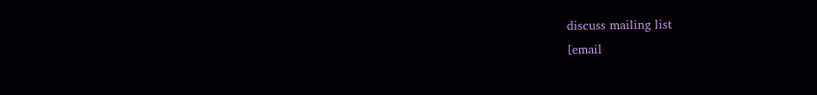discuss mailing list
[email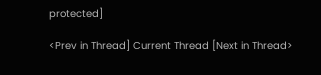protected]

<Prev in Thread] Current Thread [Next in Thread>